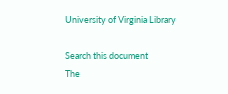University of Virginia Library

Search this document
The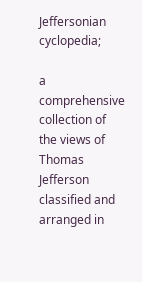Jeffersonian cyclopedia;

a comprehensive collection of the views of Thomas Jefferson classified and arranged in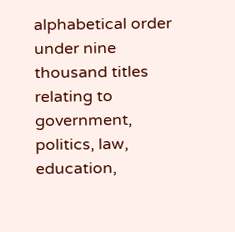alphabetical order under nine thousand titles relating to government, politics, law, education,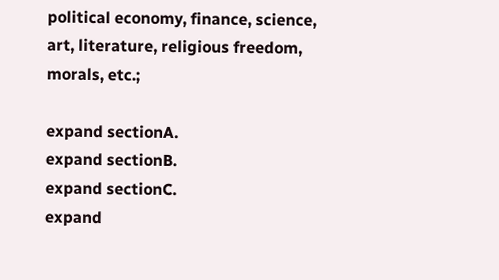political economy, finance, science, art, literature, religious freedom, morals, etc.;

expand sectionA.
expand sectionB.
expand sectionC.
expand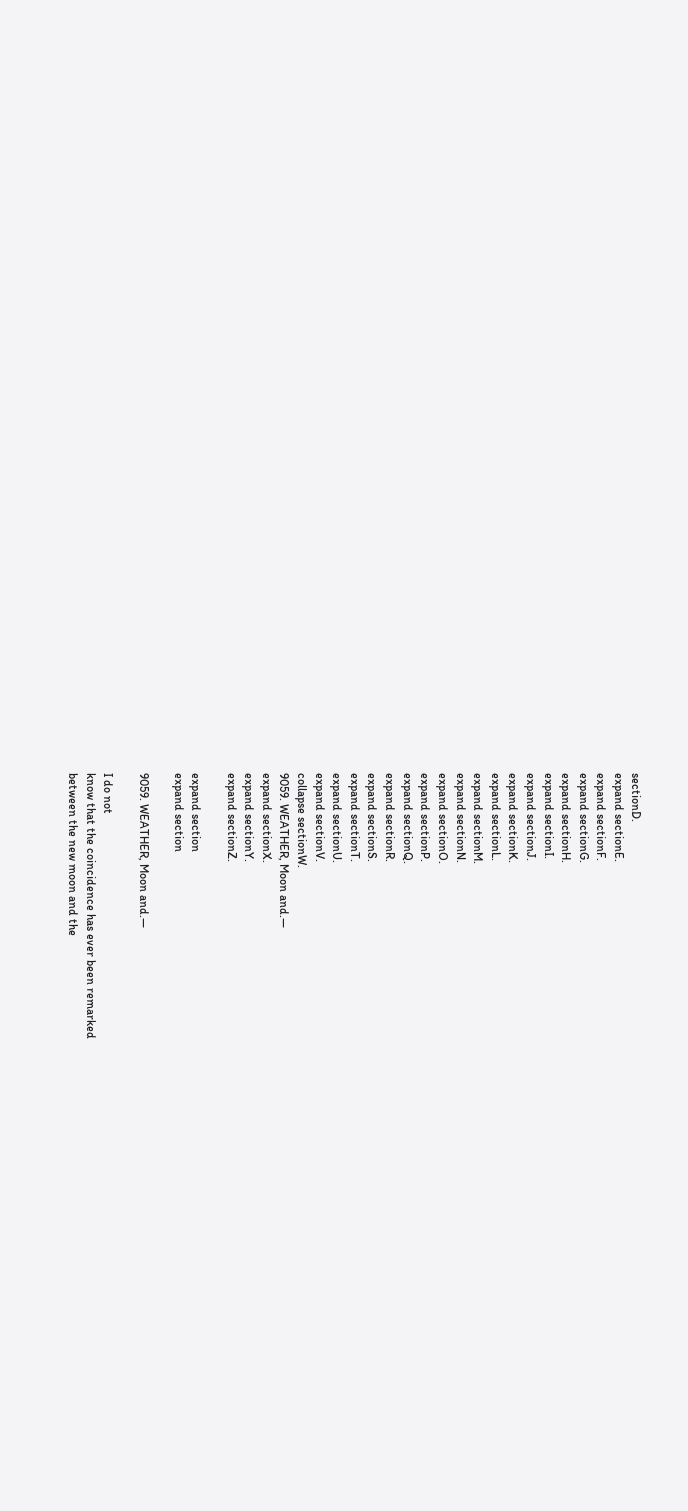sectionD.
expand sectionE.
expand sectionF.
expand sectionG.
expand sectionH.
expand sectionI.
expand sectionJ.
expand sectionK.
expand sectionL.
expand sectionM.
expand sectionN.
expand sectionO.
expand sectionP.
expand sectionQ.
expand sectionR.
expand sectionS.
expand sectionT.
expand sectionU.
expand sectionV.
collapse sectionW.
9059. WEATHER, Moon and.—
expand sectionX.
expand sectionY.
expand sectionZ.

expand section
expand section

9059. WEATHER, Moon and.—

I do not
know that the coincidence has ever been remarked
between the new moon and the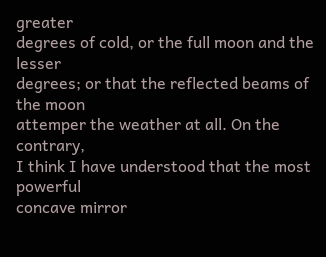greater
degrees of cold, or the full moon and the lesser
degrees; or that the reflected beams of the moon
attemper the weather at all. On the contrary,
I think I have understood that the most powerful
concave mirror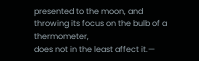presented to the moon, and
throwing its focus on the bulb of a thermometer,
does not in the least affect it.—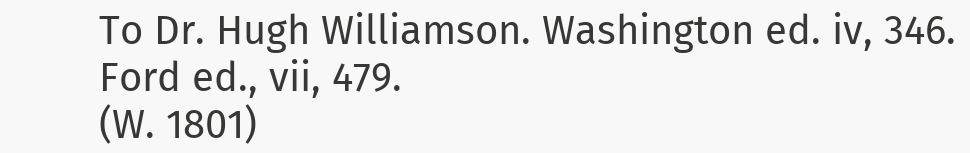To Dr. Hugh Williamson. Washington ed. iv, 346. Ford ed., vii, 479.
(W. 1801)